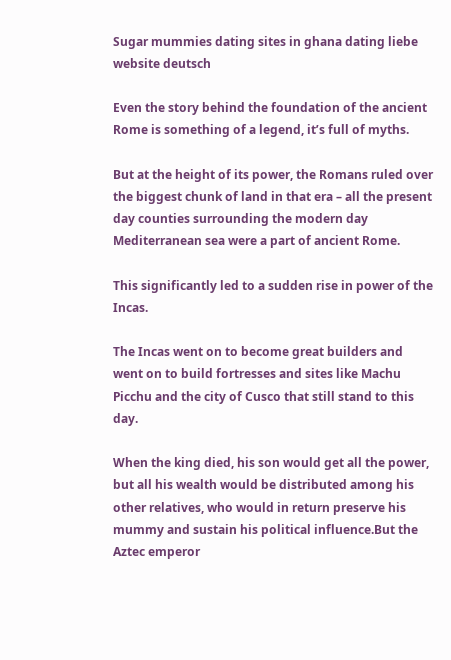Sugar mummies dating sites in ghana dating liebe website deutsch

Even the story behind the foundation of the ancient Rome is something of a legend, it’s full of myths.

But at the height of its power, the Romans ruled over the biggest chunk of land in that era – all the present day counties surrounding the modern day Mediterranean sea were a part of ancient Rome.

This significantly led to a sudden rise in power of the Incas.

The Incas went on to become great builders and went on to build fortresses and sites like Machu Picchu and the city of Cusco that still stand to this day.

When the king died, his son would get all the power, but all his wealth would be distributed among his other relatives, who would in return preserve his mummy and sustain his political influence.But the Aztec emperor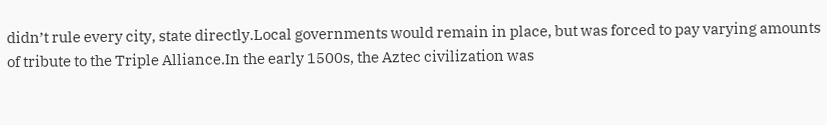didn’t rule every city, state directly.Local governments would remain in place, but was forced to pay varying amounts of tribute to the Triple Alliance.In the early 1500s, the Aztec civilization was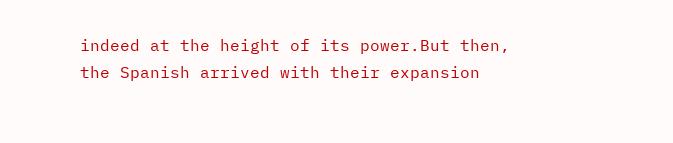indeed at the height of its power.But then, the Spanish arrived with their expansion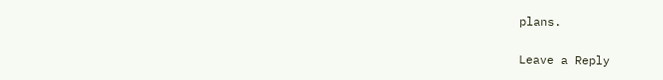plans.

Leave a Reply